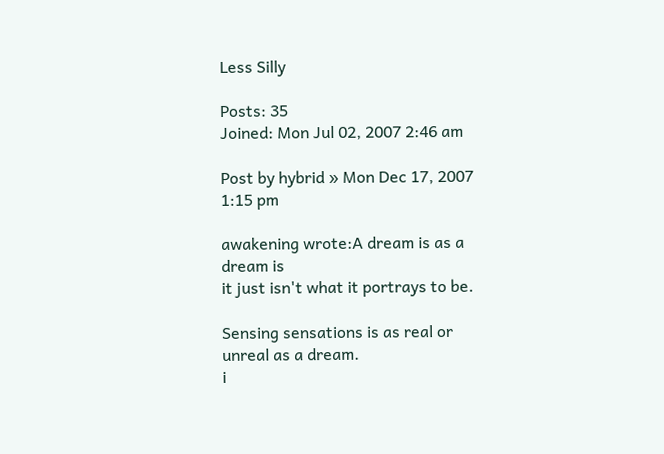Less Silly

Posts: 35
Joined: Mon Jul 02, 2007 2:46 am

Post by hybrid » Mon Dec 17, 2007 1:15 pm

awakening wrote:A dream is as a dream is
it just isn't what it portrays to be.

Sensing sensations is as real or unreal as a dream.
i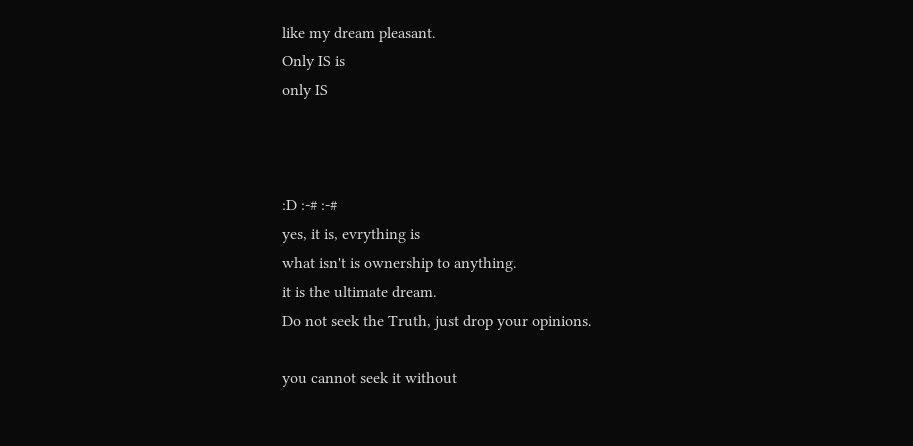like my dream pleasant.
Only IS is
only IS



:D :-# :-#
yes, it is, evrything is
what isn't is ownership to anything.
it is the ultimate dream.
Do not seek the Truth, just drop your opinions.

you cannot seek it without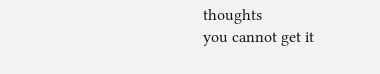thoughts
you cannot get it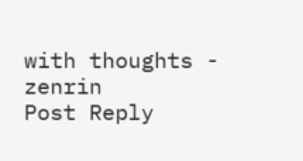with thoughts - zenrin
Post Reply